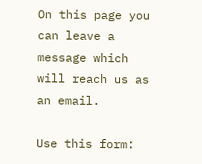On this page you can leave a message which will reach us as an email.

Use this form: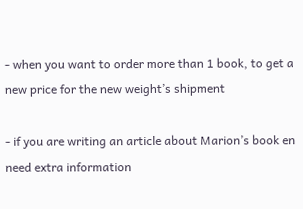- when you want to order more than 1 book, to get a new price for the new weight’s shipment

- if you are writing an article about Marion’s book en need extra information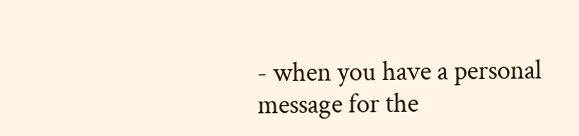- when you have a personal message for the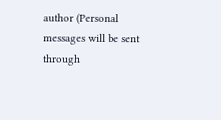author (Personal messages will be sent through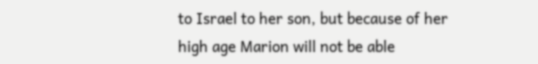to Israel to her son, but because of her high age Marion will not be able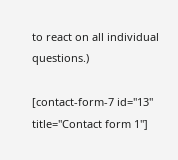to react on all individual questions.)

[contact-form-7 id="13" title="Contact form 1"]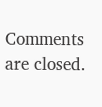Comments are closed.